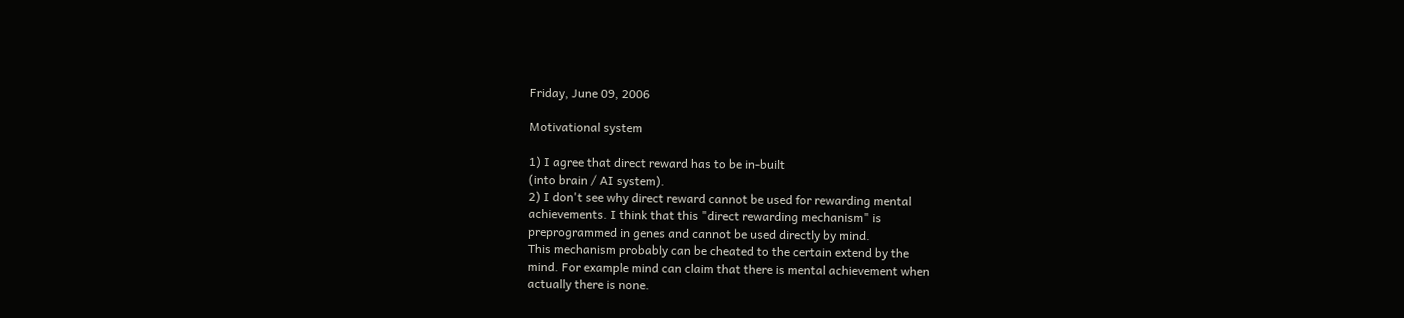Friday, June 09, 2006

Motivational system

1) I agree that direct reward has to be in-built
(into brain / AI system).
2) I don't see why direct reward cannot be used for rewarding mental
achievements. I think that this "direct rewarding mechanism" is
preprogrammed in genes and cannot be used directly by mind.
This mechanism probably can be cheated to the certain extend by the
mind. For example mind can claim that there is mental achievement when
actually there is none.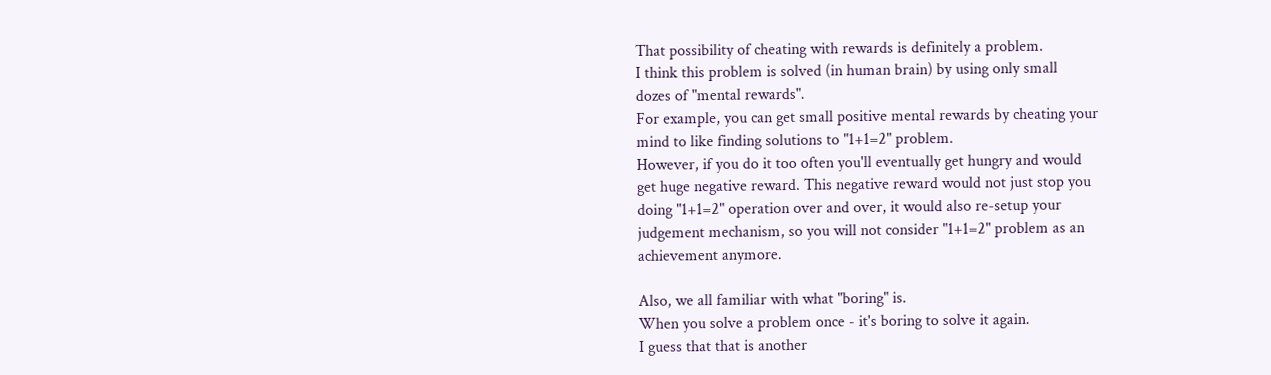That possibility of cheating with rewards is definitely a problem.
I think this problem is solved (in human brain) by using only small
dozes of "mental rewards".
For example, you can get small positive mental rewards by cheating your
mind to like finding solutions to "1+1=2" problem.
However, if you do it too often you'll eventually get hungry and would
get huge negative reward. This negative reward would not just stop you
doing "1+1=2" operation over and over, it would also re-setup your
judgement mechanism, so you will not consider "1+1=2" problem as an
achievement anymore.

Also, we all familiar with what "boring" is.
When you solve a problem once - it's boring to solve it again.
I guess that that is another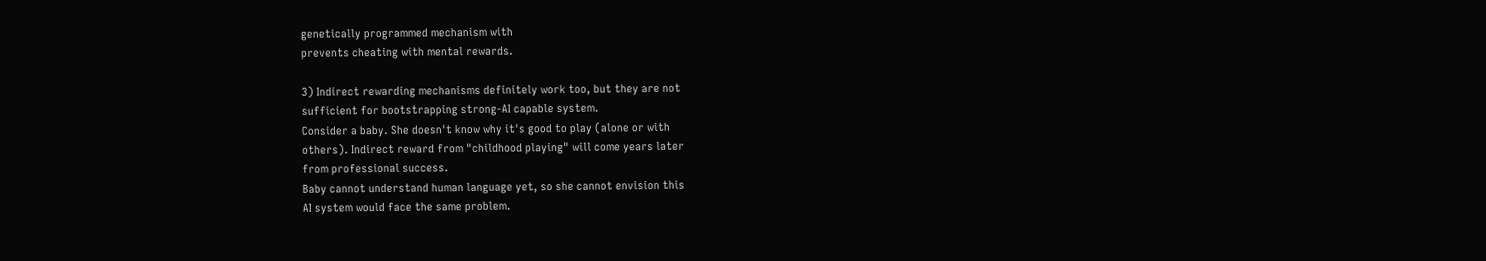genetically programmed mechanism with
prevents cheating with mental rewards.

3) Indirect rewarding mechanisms definitely work too, but they are not
sufficient for bootstrapping strong-AI capable system.
Consider a baby. She doesn't know why it's good to play (alone or with
others). Indirect reward from "childhood playing" will come years later
from professional success.
Baby cannot understand human language yet, so she cannot envision this
AI system would face the same problem.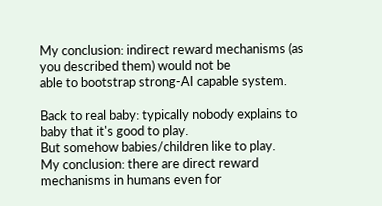My conclusion: indirect reward mechanisms (as you described them) would not be
able to bootstrap strong-AI capable system.

Back to real baby: typically nobody explains to baby that it's good to play.
But somehow babies/children like to play.
My conclusion: there are direct reward mechanisms in humans even for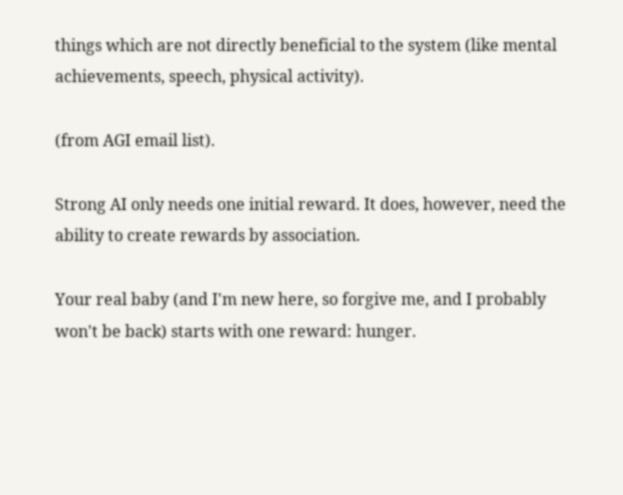things which are not directly beneficial to the system (like mental
achievements, speech, physical activity).

(from AGI email list).

Strong AI only needs one initial reward. It does, however, need the ability to create rewards by association.

Your real baby (and I'm new here, so forgive me, and I probably won't be back) starts with one reward: hunger.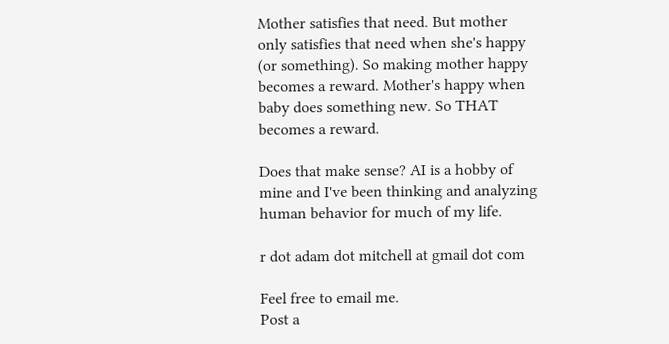Mother satisfies that need. But mother only satisfies that need when she's happy (or something). So making mother happy becomes a reward. Mother's happy when baby does something new. So THAT becomes a reward.

Does that make sense? AI is a hobby of mine and I've been thinking and analyzing human behavior for much of my life.

r dot adam dot mitchell at gmail dot com

Feel free to email me.
Post a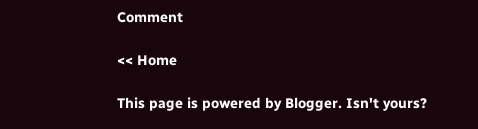Comment

<< Home

This page is powered by Blogger. Isn't yours?